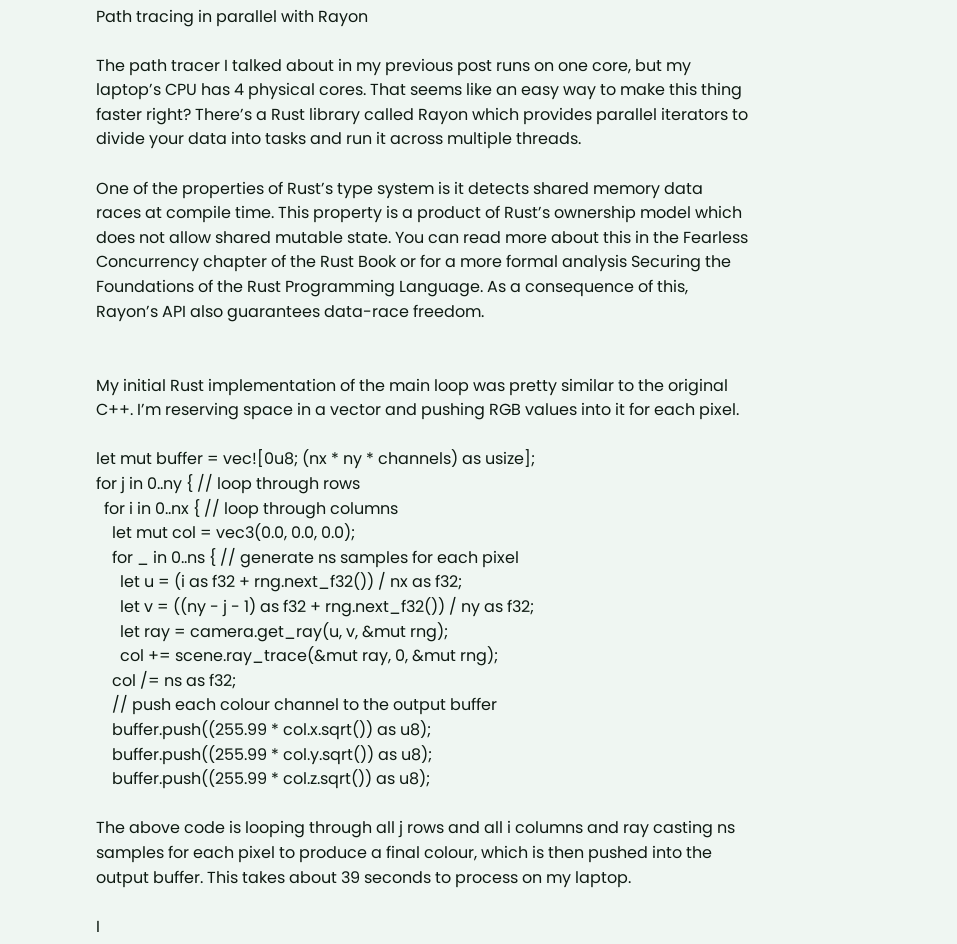Path tracing in parallel with Rayon

The path tracer I talked about in my previous post runs on one core, but my laptop’s CPU has 4 physical cores. That seems like an easy way to make this thing faster right? There’s a Rust library called Rayon which provides parallel iterators to divide your data into tasks and run it across multiple threads.

One of the properties of Rust’s type system is it detects shared memory data races at compile time. This property is a product of Rust’s ownership model which does not allow shared mutable state. You can read more about this in the Fearless Concurrency chapter of the Rust Book or for a more formal analysis Securing the Foundations of the Rust Programming Language. As a consequence of this, Rayon’s API also guarantees data-race freedom.


My initial Rust implementation of the main loop was pretty similar to the original C++. I’m reserving space in a vector and pushing RGB values into it for each pixel.

let mut buffer = vec![0u8; (nx * ny * channels) as usize];
for j in 0..ny { // loop through rows
  for i in 0..nx { // loop through columns
    let mut col = vec3(0.0, 0.0, 0.0);
    for _ in 0..ns { // generate ns samples for each pixel
      let u = (i as f32 + rng.next_f32()) / nx as f32;
      let v = ((ny - j - 1) as f32 + rng.next_f32()) / ny as f32;
      let ray = camera.get_ray(u, v, &mut rng);
      col += scene.ray_trace(&mut ray, 0, &mut rng);
    col /= ns as f32;
    // push each colour channel to the output buffer
    buffer.push((255.99 * col.x.sqrt()) as u8);
    buffer.push((255.99 * col.y.sqrt()) as u8);
    buffer.push((255.99 * col.z.sqrt()) as u8);

The above code is looping through all j rows and all i columns and ray casting ns samples for each pixel to produce a final colour, which is then pushed into the output buffer. This takes about 39 seconds to process on my laptop.

I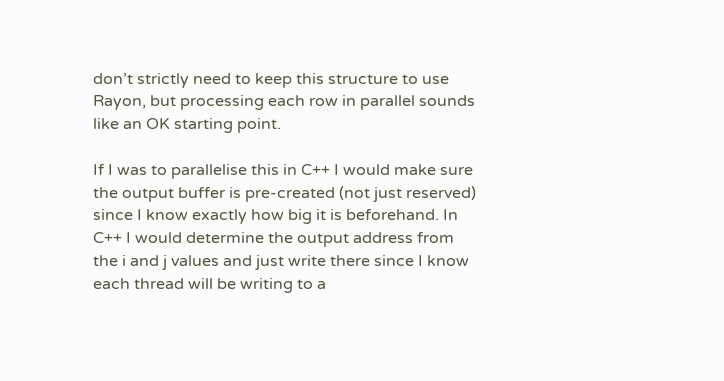don’t strictly need to keep this structure to use Rayon, but processing each row in parallel sounds like an OK starting point.

If I was to parallelise this in C++ I would make sure the output buffer is pre-created (not just reserved) since I know exactly how big it is beforehand. In C++ I would determine the output address from the i and j values and just write there since I know each thread will be writing to a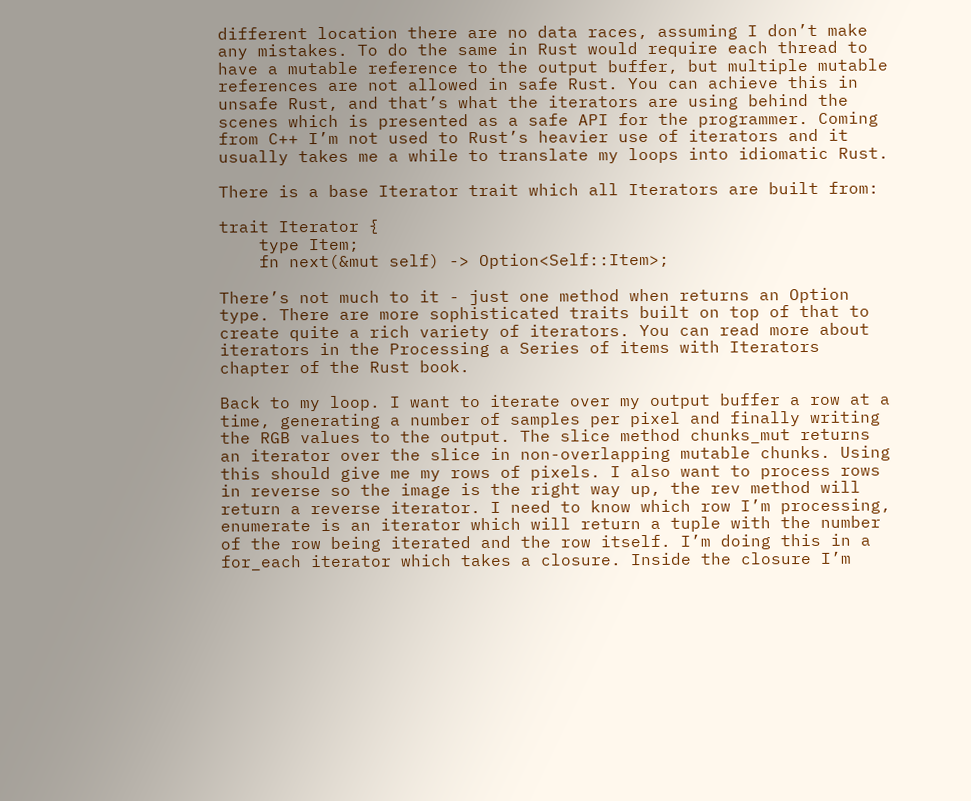different location there are no data races, assuming I don’t make any mistakes. To do the same in Rust would require each thread to have a mutable reference to the output buffer, but multiple mutable references are not allowed in safe Rust. You can achieve this in unsafe Rust, and that’s what the iterators are using behind the scenes which is presented as a safe API for the programmer. Coming from C++ I’m not used to Rust’s heavier use of iterators and it usually takes me a while to translate my loops into idiomatic Rust.

There is a base Iterator trait which all Iterators are built from:

trait Iterator {
    type Item;
    fn next(&mut self) -> Option<Self::Item>;

There’s not much to it - just one method when returns an Option type. There are more sophisticated traits built on top of that to create quite a rich variety of iterators. You can read more about iterators in the Processing a Series of items with Iterators chapter of the Rust book.

Back to my loop. I want to iterate over my output buffer a row at a time, generating a number of samples per pixel and finally writing the RGB values to the output. The slice method chunks_mut returns an iterator over the slice in non-overlapping mutable chunks. Using this should give me my rows of pixels. I also want to process rows in reverse so the image is the right way up, the rev method will return a reverse iterator. I need to know which row I’m processing, enumerate is an iterator which will return a tuple with the number of the row being iterated and the row itself. I’m doing this in a for_each iterator which takes a closure. Inside the closure I’m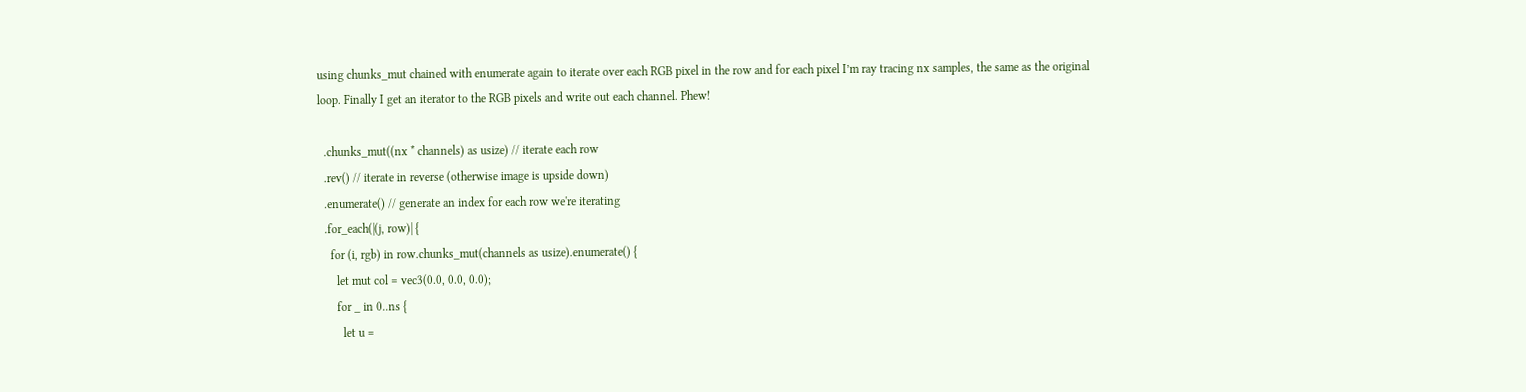using chunks_mut chained with enumerate again to iterate over each RGB pixel in the row and for each pixel I’m ray tracing nx samples, the same as the original loop. Finally I get an iterator to the RGB pixels and write out each channel. Phew!

  .chunks_mut((nx * channels) as usize) // iterate each row
  .rev() // iterate in reverse (otherwise image is upside down)
  .enumerate() // generate an index for each row we're iterating
  .for_each(|(j, row)| {
    for (i, rgb) in row.chunks_mut(channels as usize).enumerate() {
      let mut col = vec3(0.0, 0.0, 0.0);
      for _ in 0..ns {
        let u =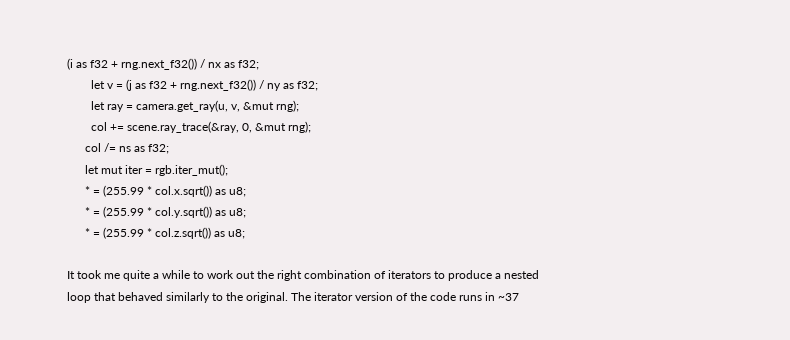(i as f32 + rng.next_f32()) / nx as f32;
        let v = (j as f32 + rng.next_f32()) / ny as f32;
        let ray = camera.get_ray(u, v, &mut rng);
        col += scene.ray_trace(&ray, 0, &mut rng);
      col /= ns as f32;
      let mut iter = rgb.iter_mut();
      * = (255.99 * col.x.sqrt()) as u8;
      * = (255.99 * col.y.sqrt()) as u8;
      * = (255.99 * col.z.sqrt()) as u8;

It took me quite a while to work out the right combination of iterators to produce a nested loop that behaved similarly to the original. The iterator version of the code runs in ~37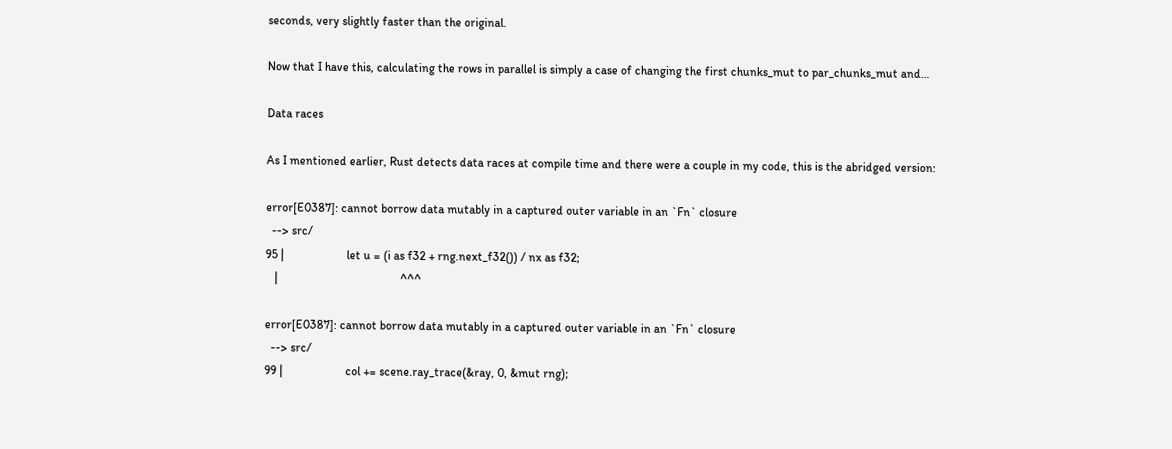seconds, very slightly faster than the original.

Now that I have this, calculating the rows in parallel is simply a case of changing the first chunks_mut to par_chunks_mut and…

Data races

As I mentioned earlier, Rust detects data races at compile time and there were a couple in my code, this is the abridged version:

error[E0387]: cannot borrow data mutably in a captured outer variable in an `Fn` closure
  --> src/
95 |                     let u = (i as f32 + rng.next_f32()) / nx as f32;
   |                                         ^^^

error[E0387]: cannot borrow data mutably in a captured outer variable in an `Fn` closure
  --> src/
99 |                     col += scene.ray_trace(&ray, 0, &mut rng);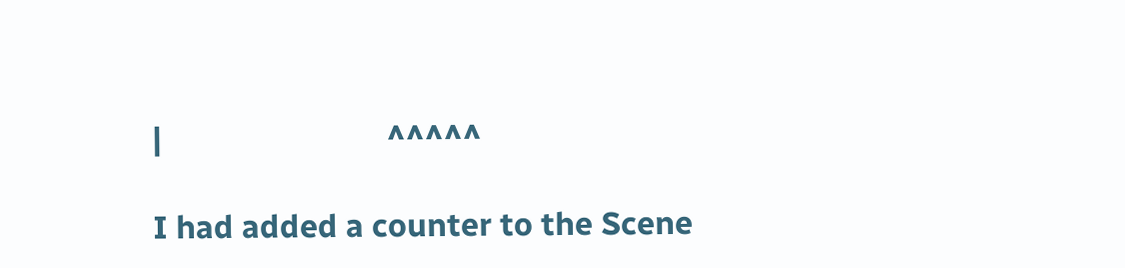|                            ^^^^^

I had added a counter to the Scene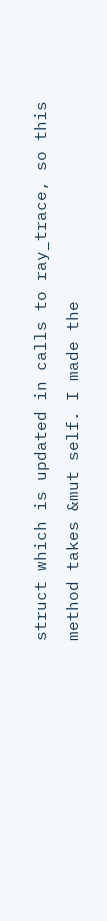struct which is updated in calls to ray_trace, so this method takes &mut self. I made the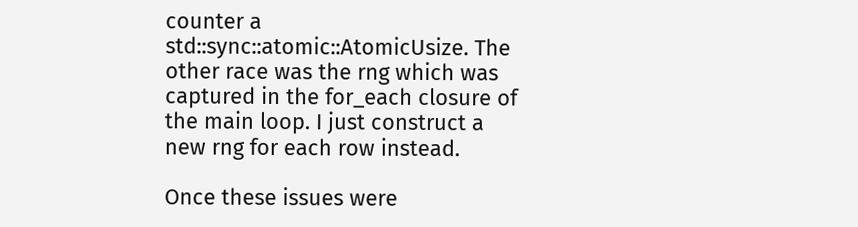counter a std::sync::atomic::AtomicUsize. The other race was the rng which was captured in the for_each closure of the main loop. I just construct a new rng for each row instead.

Once these issues were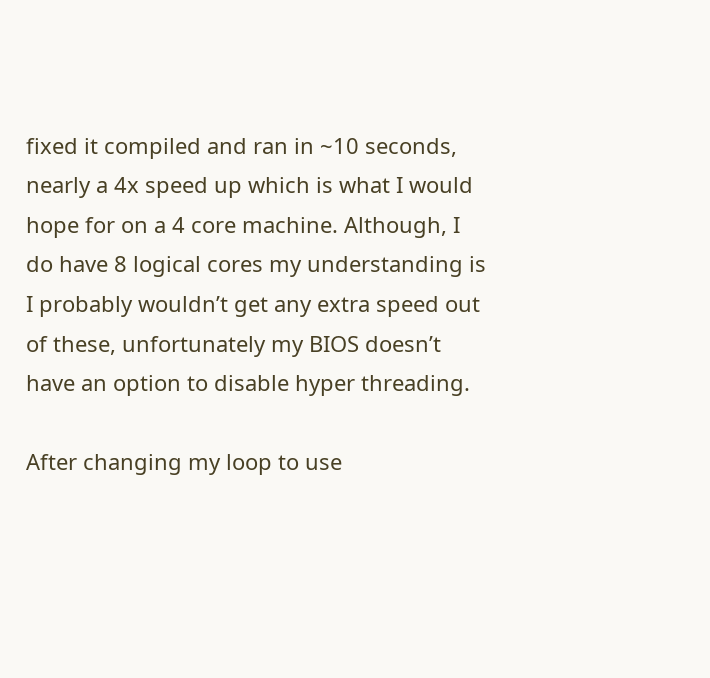fixed it compiled and ran in ~10 seconds, nearly a 4x speed up which is what I would hope for on a 4 core machine. Although, I do have 8 logical cores my understanding is I probably wouldn’t get any extra speed out of these, unfortunately my BIOS doesn’t have an option to disable hyper threading.

After changing my loop to use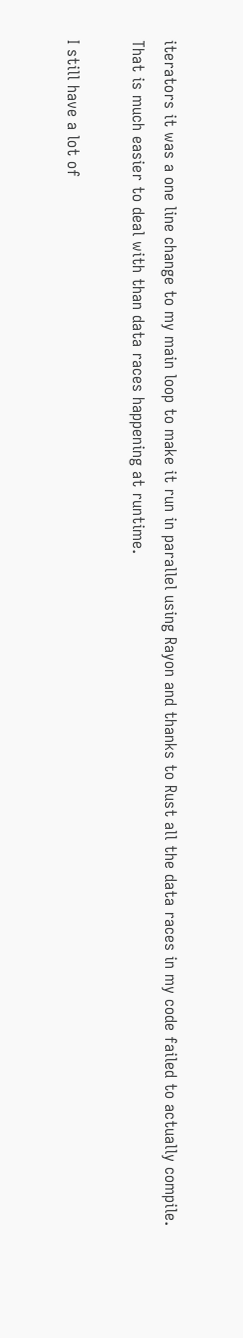iterators it was a one line change to my main loop to make it run in parallel using Rayon and thanks to Rust all the data races in my code failed to actually compile. That is much easier to deal with than data races happening at runtime.

I still have a lot of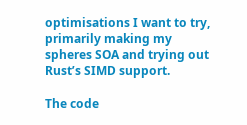optimisations I want to try, primarily making my spheres SOA and trying out Rust’s SIMD support.

The code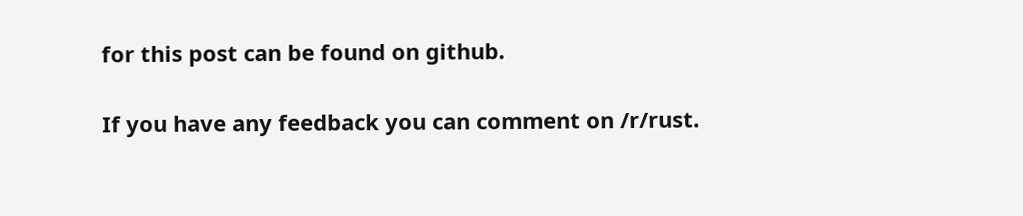for this post can be found on github.

If you have any feedback you can comment on /r/rust.